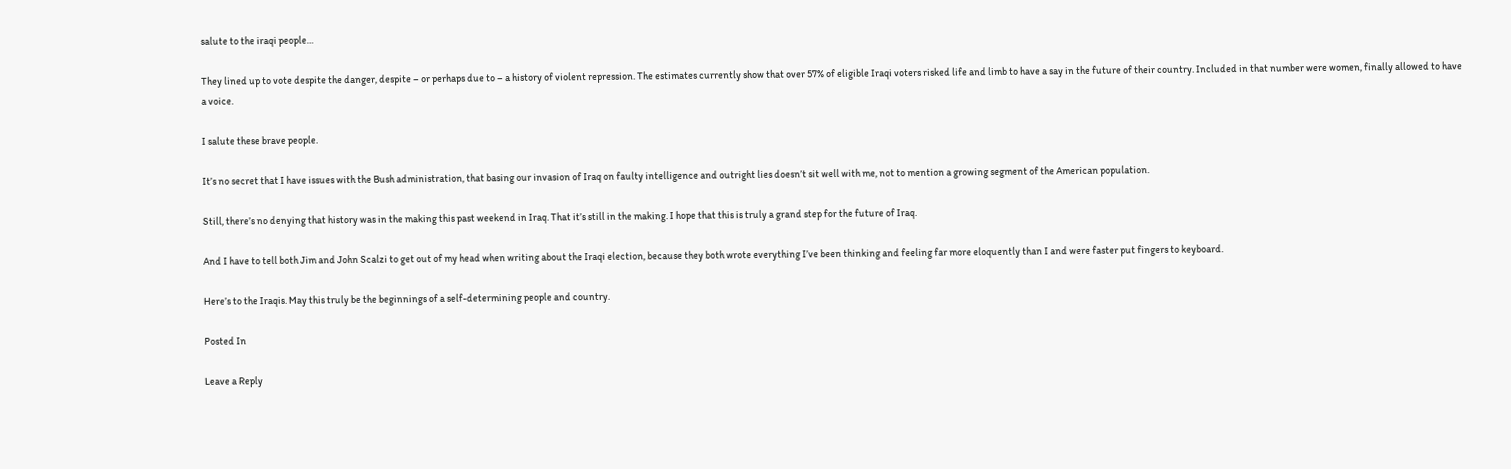salute to the iraqi people…

They lined up to vote despite the danger, despite – or perhaps due to – a history of violent repression. The estimates currently show that over 57% of eligible Iraqi voters risked life and limb to have a say in the future of their country. Included in that number were women, finally allowed to have a voice.

I salute these brave people.

It’s no secret that I have issues with the Bush administration, that basing our invasion of Iraq on faulty intelligence and outright lies doesn’t sit well with me, not to mention a growing segment of the American population.

Still, there’s no denying that history was in the making this past weekend in Iraq. That it’s still in the making. I hope that this is truly a grand step for the future of Iraq.

And I have to tell both Jim and John Scalzi to get out of my head when writing about the Iraqi election, because they both wrote everything I’ve been thinking and feeling far more eloquently than I and were faster put fingers to keyboard.

Here’s to the Iraqis. May this truly be the beginnings of a self-determining people and country.

Posted In

Leave a Reply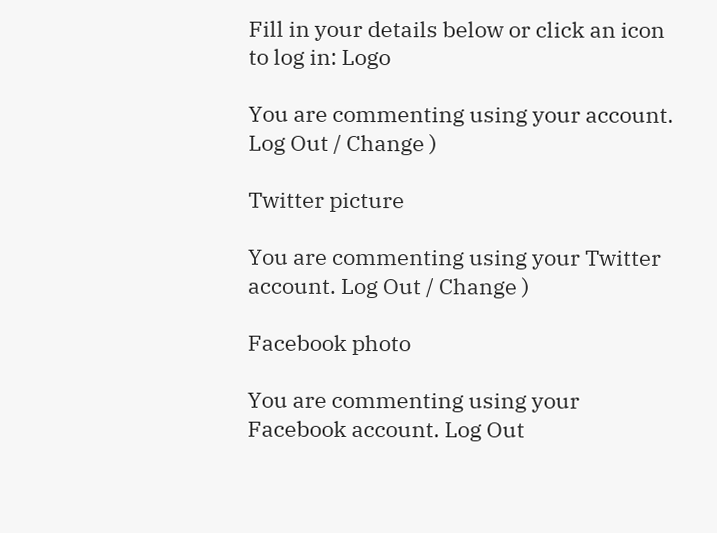Fill in your details below or click an icon to log in: Logo

You are commenting using your account. Log Out / Change )

Twitter picture

You are commenting using your Twitter account. Log Out / Change )

Facebook photo

You are commenting using your Facebook account. Log Out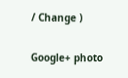/ Change )

Google+ photo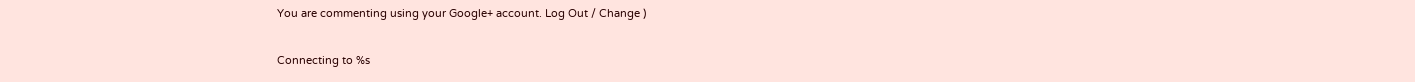You are commenting using your Google+ account. Log Out / Change )

Connecting to %s